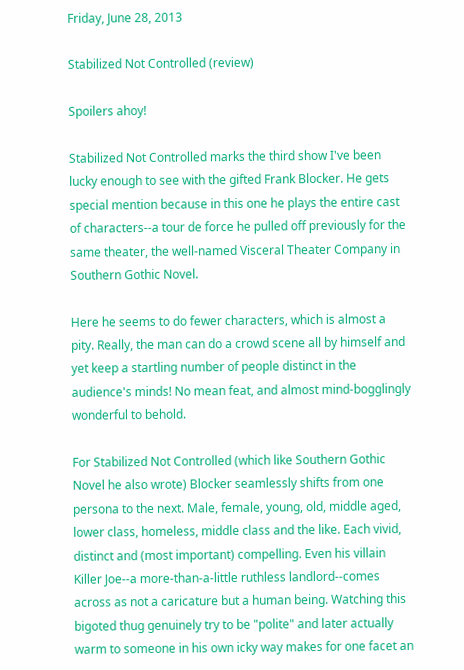Friday, June 28, 2013

Stabilized Not Controlled (review)

Spoilers ahoy!

Stabilized Not Controlled marks the third show I've been lucky enough to see with the gifted Frank Blocker. He gets special mention because in this one he plays the entire cast of characters--a tour de force he pulled off previously for the same theater, the well-named Visceral Theater Company in Southern Gothic Novel.

Here he seems to do fewer characters, which is almost a pity. Really, the man can do a crowd scene all by himself and yet keep a startling number of people distinct in the audience's minds! No mean feat, and almost mind-bogglingly wonderful to behold.

For Stabilized Not Controlled (which like Southern Gothic Novel he also wrote) Blocker seamlessly shifts from one persona to the next. Male, female, young, old, middle aged, lower class, homeless, middle class and the like. Each vivid, distinct and (most important) compelling. Even his villain Killer Joe--a more-than-a-little ruthless landlord--comes across as not a caricature but a human being. Watching this bigoted thug genuinely try to be "polite" and later actually warm to someone in his own icky way makes for one facet an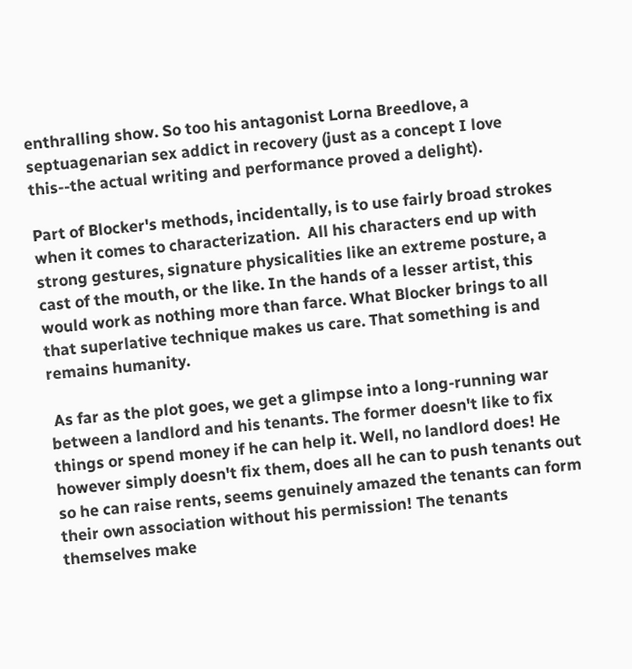enthralling show. So too his antagonist Lorna Breedlove, a septuagenarian sex addict in recovery (just as a concept I love this--the actual writing and performance proved a delight).

Part of Blocker's methods, incidentally, is to use fairly broad strokes when it comes to characterization.  All his characters end up with strong gestures, signature physicalities like an extreme posture, a cast of the mouth, or the like. In the hands of a lesser artist, this would work as nothing more than farce. What Blocker brings to all that superlative technique makes us care. That something is and remains humanity.

 As far as the plot goes, we get a glimpse into a long-running war between a landlord and his tenants. The former doesn't like to fix things or spend money if he can help it. Well, no landlord does! He however simply doesn't fix them, does all he can to push tenants out so he can raise rents, seems genuinely amazed the tenants can form their own association without his permission! The tenants themselves make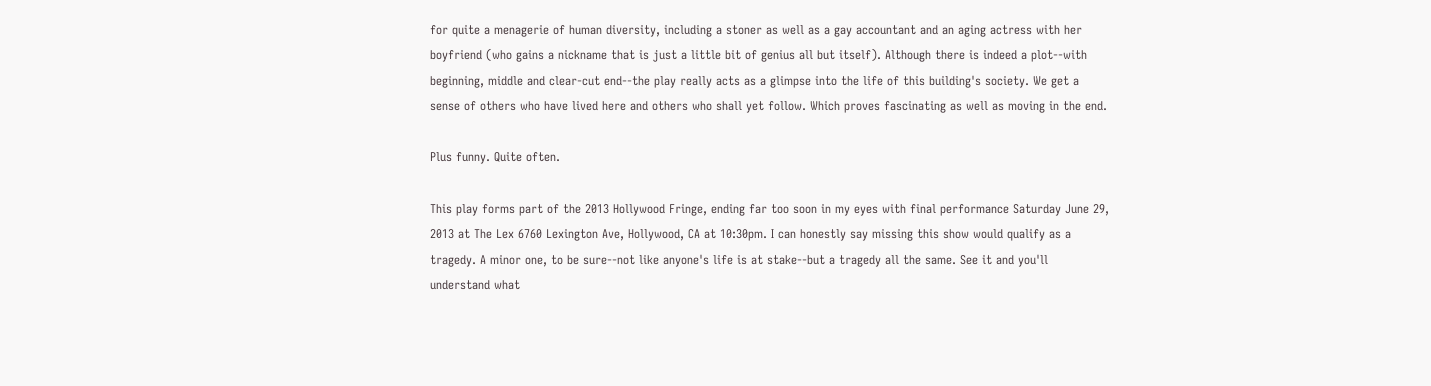for quite a menagerie of human diversity, including a stoner as well as a gay accountant and an aging actress with her boyfriend (who gains a nickname that is just a little bit of genius all but itself). Although there is indeed a plot--with beginning, middle and clear-cut end--the play really acts as a glimpse into the life of this building's society. We get a sense of others who have lived here and others who shall yet follow. Which proves fascinating as well as moving in the end.

Plus funny. Quite often.

This play forms part of the 2013 Hollywood Fringe, ending far too soon in my eyes with final performance Saturday June 29, 2013 at The Lex 6760 Lexington Ave, Hollywood, CA at 10:30pm. I can honestly say missing this show would qualify as a tragedy. A minor one, to be sure--not like anyone's life is at stake--but a tragedy all the same. See it and you'll understand what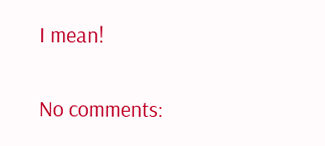I mean!

No comments: